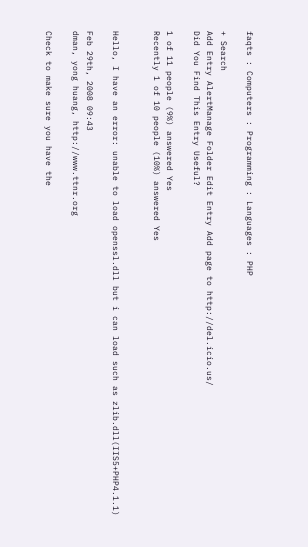faqts : Computers : Programming : Languages : PHP

+ Search
Add Entry AlertManage Folder Edit Entry Add page to http://del.icio.us/
Did You Find This Entry Useful?

1 of 11 people (9%) answered Yes
Recently 1 of 10 people (10%) answered Yes


Hello, I have an error: unable to load openssl.dll but i can load such as zlib.dll(IIS5+PHP4.1.1)

Feb 29th, 2008 09:43
dman, yong huang, http://www.ttnr.org

Check to make sure you have the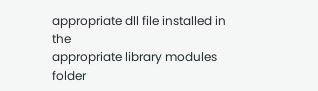appropriate dll file installed in the
appropriate library modules folder